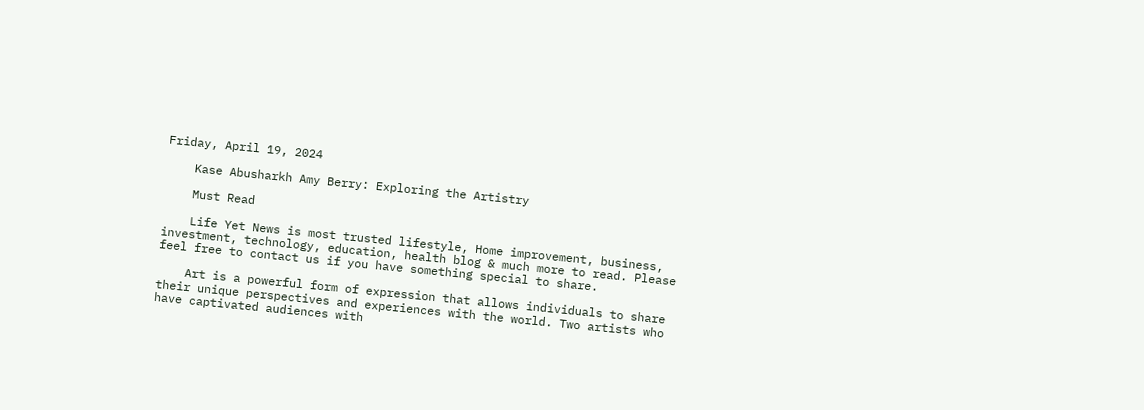Friday, April 19, 2024

    Kase Abusharkh Amy Berry: Exploring the Artistry

    Must Read

    Life Yet News is most trusted lifestyle, Home improvement, business, investment, technology, education, health blog & much more to read. Please feel free to contact us if you have something special to share.

    Art is a powerful form of expression that allows individuals to share their unique perspectives and experiences with the world. Two artists who have captivated audiences with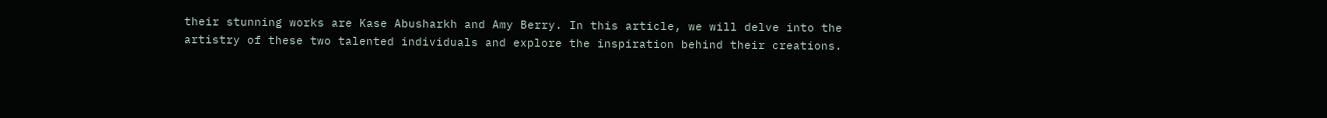their stunning works are Kase Abusharkh and Amy Berry. In this article, we will delve into the artistry of these two talented individuals and explore the inspiration behind their creations.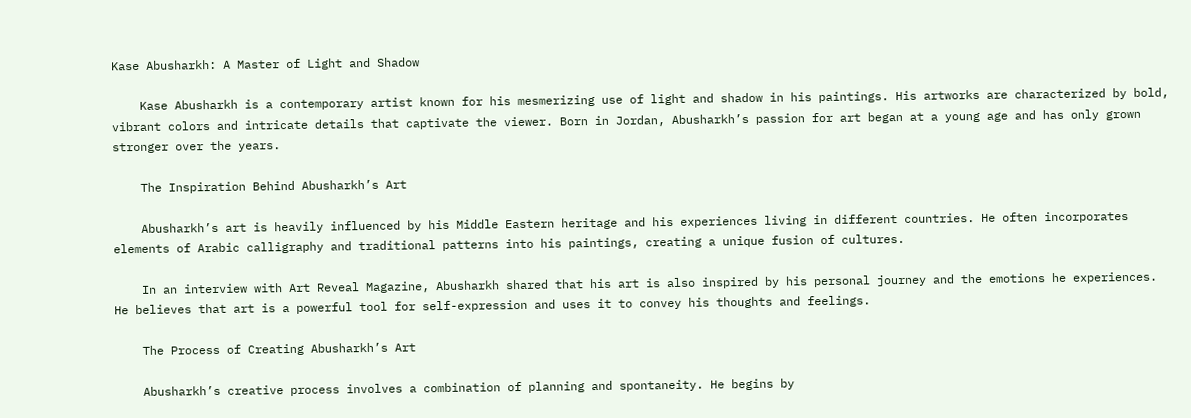Kase Abusharkh: A Master of Light and Shadow

    Kase Abusharkh is a contemporary artist known for his mesmerizing use of light and shadow in his paintings. His artworks are characterized by bold, vibrant colors and intricate details that captivate the viewer. Born in Jordan, Abusharkh’s passion for art began at a young age and has only grown stronger over the years.

    The Inspiration Behind Abusharkh’s Art

    Abusharkh’s art is heavily influenced by his Middle Eastern heritage and his experiences living in different countries. He often incorporates elements of Arabic calligraphy and traditional patterns into his paintings, creating a unique fusion of cultures.

    In an interview with Art Reveal Magazine, Abusharkh shared that his art is also inspired by his personal journey and the emotions he experiences. He believes that art is a powerful tool for self-expression and uses it to convey his thoughts and feelings.

    The Process of Creating Abusharkh’s Art

    Abusharkh’s creative process involves a combination of planning and spontaneity. He begins by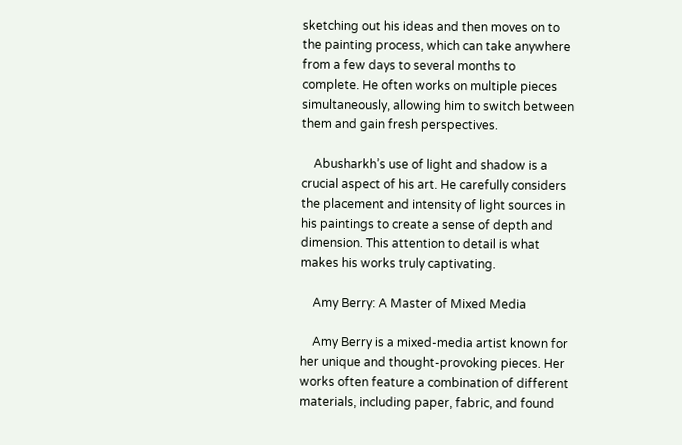sketching out his ideas and then moves on to the painting process, which can take anywhere from a few days to several months to complete. He often works on multiple pieces simultaneously, allowing him to switch between them and gain fresh perspectives.

    Abusharkh’s use of light and shadow is a crucial aspect of his art. He carefully considers the placement and intensity of light sources in his paintings to create a sense of depth and dimension. This attention to detail is what makes his works truly captivating.

    Amy Berry: A Master of Mixed Media

    Amy Berry is a mixed-media artist known for her unique and thought-provoking pieces. Her works often feature a combination of different materials, including paper, fabric, and found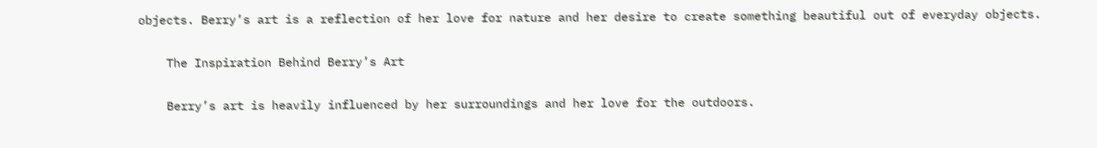objects. Berry’s art is a reflection of her love for nature and her desire to create something beautiful out of everyday objects.

    The Inspiration Behind Berry’s Art

    Berry’s art is heavily influenced by her surroundings and her love for the outdoors.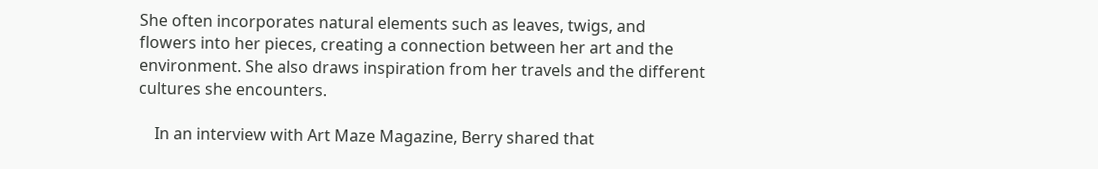She often incorporates natural elements such as leaves, twigs, and flowers into her pieces, creating a connection between her art and the environment. She also draws inspiration from her travels and the different cultures she encounters.

    In an interview with Art Maze Magazine, Berry shared that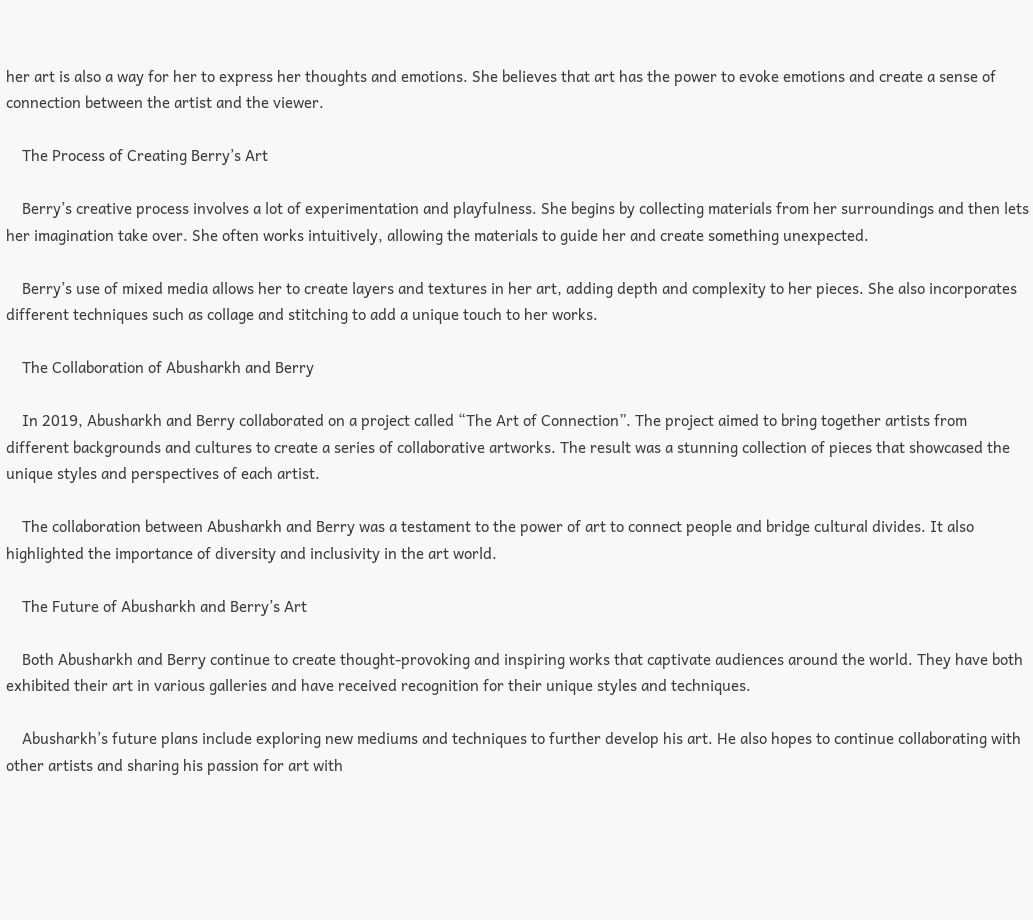her art is also a way for her to express her thoughts and emotions. She believes that art has the power to evoke emotions and create a sense of connection between the artist and the viewer.

    The Process of Creating Berry’s Art

    Berry’s creative process involves a lot of experimentation and playfulness. She begins by collecting materials from her surroundings and then lets her imagination take over. She often works intuitively, allowing the materials to guide her and create something unexpected.

    Berry’s use of mixed media allows her to create layers and textures in her art, adding depth and complexity to her pieces. She also incorporates different techniques such as collage and stitching to add a unique touch to her works.

    The Collaboration of Abusharkh and Berry

    In 2019, Abusharkh and Berry collaborated on a project called “The Art of Connection”. The project aimed to bring together artists from different backgrounds and cultures to create a series of collaborative artworks. The result was a stunning collection of pieces that showcased the unique styles and perspectives of each artist.

    The collaboration between Abusharkh and Berry was a testament to the power of art to connect people and bridge cultural divides. It also highlighted the importance of diversity and inclusivity in the art world.

    The Future of Abusharkh and Berry’s Art

    Both Abusharkh and Berry continue to create thought-provoking and inspiring works that captivate audiences around the world. They have both exhibited their art in various galleries and have received recognition for their unique styles and techniques.

    Abusharkh’s future plans include exploring new mediums and techniques to further develop his art. He also hopes to continue collaborating with other artists and sharing his passion for art with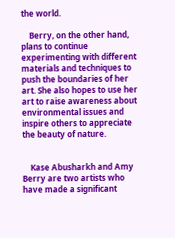the world.

    Berry, on the other hand, plans to continue experimenting with different materials and techniques to push the boundaries of her art. She also hopes to use her art to raise awareness about environmental issues and inspire others to appreciate the beauty of nature.


    Kase Abusharkh and Amy Berry are two artists who have made a significant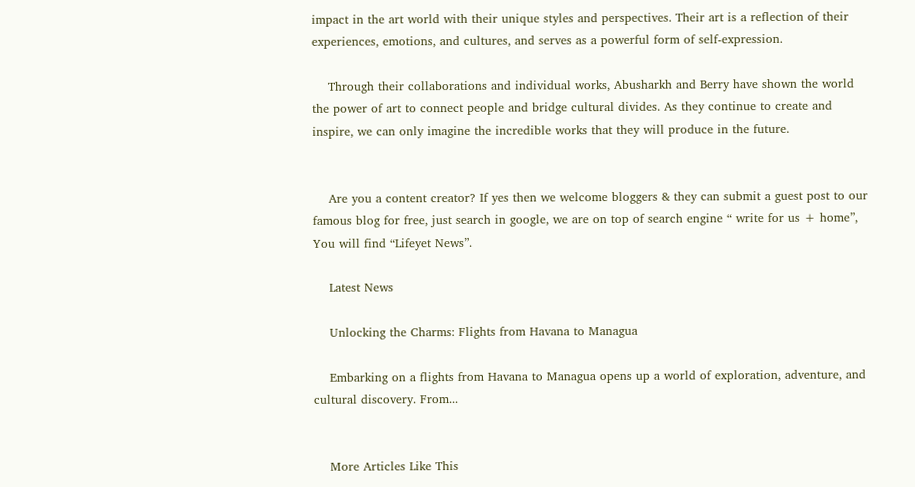impact in the art world with their unique styles and perspectives. Their art is a reflection of their experiences, emotions, and cultures, and serves as a powerful form of self-expression.

    Through their collaborations and individual works, Abusharkh and Berry have shown the world the power of art to connect people and bridge cultural divides. As they continue to create and inspire, we can only imagine the incredible works that they will produce in the future.


    Are you a content creator? If yes then we welcome bloggers & they can submit a guest post to our famous blog for free, just search in google, we are on top of search engine “ write for us + home”, You will find “Lifeyet News”.

    Latest News

    Unlocking the Charms: Flights from Havana to Managua

    Embarking on a flights from Havana to Managua opens up a world of exploration, adventure, and cultural discovery. From...


    More Articles Like This